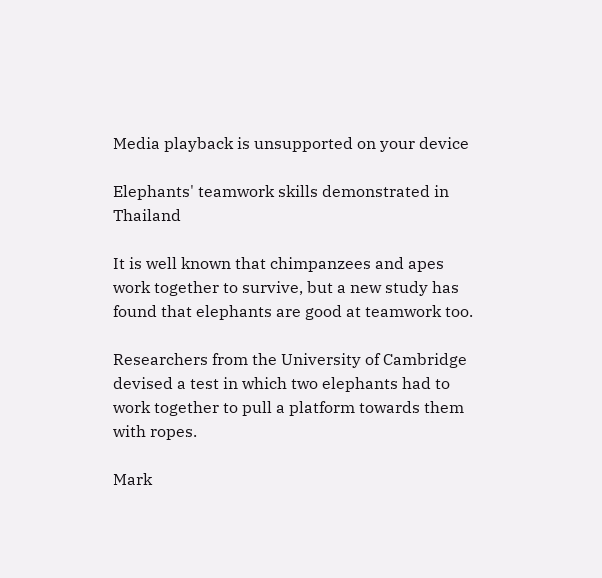Media playback is unsupported on your device

Elephants' teamwork skills demonstrated in Thailand

It is well known that chimpanzees and apes work together to survive, but a new study has found that elephants are good at teamwork too.

Researchers from the University of Cambridge devised a test in which two elephants had to work together to pull a platform towards them with ropes.

Mark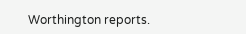Worthington reports.